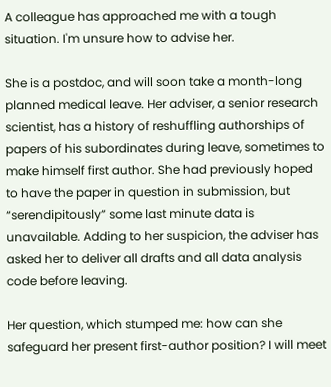A colleague has approached me with a tough situation. I'm unsure how to advise her.

She is a postdoc, and will soon take a month-long planned medical leave. Her adviser, a senior research scientist, has a history of reshuffling authorships of papers of his subordinates during leave, sometimes to make himself first author. She had previously hoped to have the paper in question in submission, but “serendipitously” some last minute data is unavailable. Adding to her suspicion, the adviser has asked her to deliver all drafts and all data analysis code before leaving.

Her question, which stumped me: how can she safeguard her present first-author position? I will meet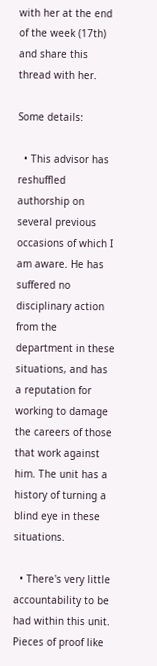with her at the end of the week (17th) and share this thread with her.

Some details:

  • This advisor has reshuffled authorship on several previous occasions of which I am aware. He has suffered no disciplinary action from the department in these situations, and has a reputation for working to damage the careers of those that work against him. The unit has a history of turning a blind eye in these situations.

  • There's very little accountability to be had within this unit. Pieces of proof like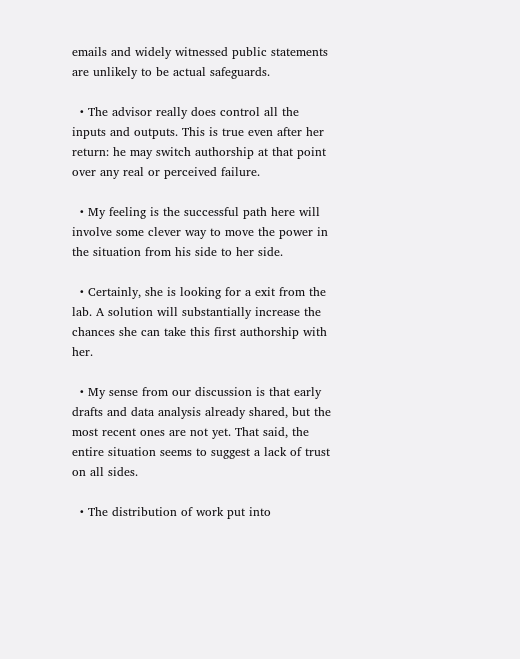emails and widely witnessed public statements are unlikely to be actual safeguards.

  • The advisor really does control all the inputs and outputs. This is true even after her return: he may switch authorship at that point over any real or perceived failure.

  • My feeling is the successful path here will involve some clever way to move the power in the situation from his side to her side.

  • Certainly, she is looking for a exit from the lab. A solution will substantially increase the chances she can take this first authorship with her.

  • My sense from our discussion is that early drafts and data analysis already shared, but the most recent ones are not yet. That said, the entire situation seems to suggest a lack of trust on all sides.

  • The distribution of work put into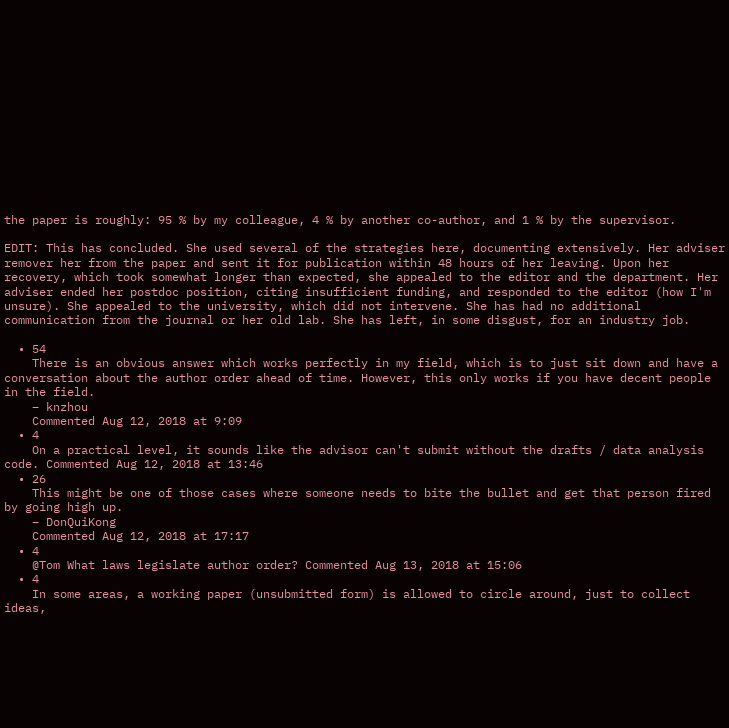the paper is roughly: 95 % by my colleague, 4 % by another co-author, and 1 % by the supervisor.

EDIT: This has concluded. She used several of the strategies here, documenting extensively. Her adviser remover her from the paper and sent it for publication within 48 hours of her leaving. Upon her recovery, which took somewhat longer than expected, she appealed to the editor and the department. Her adviser ended her postdoc position, citing insufficient funding, and responded to the editor (how I'm unsure). She appealed to the university, which did not intervene. She has had no additional communication from the journal or her old lab. She has left, in some disgust, for an industry job.

  • 54
    There is an obvious answer which works perfectly in my field, which is to just sit down and have a conversation about the author order ahead of time. However, this only works if you have decent people in the field.
    – knzhou
    Commented Aug 12, 2018 at 9:09
  • 4
    On a practical level, it sounds like the advisor can't submit without the drafts / data analysis code. Commented Aug 12, 2018 at 13:46
  • 26
    This might be one of those cases where someone needs to bite the bullet and get that person fired by going high up.
    – DonQuiKong
    Commented Aug 12, 2018 at 17:17
  • 4
    @Tom What laws legislate author order? Commented Aug 13, 2018 at 15:06
  • 4
    In some areas, a working paper (unsubmitted form) is allowed to circle around, just to collect ideas,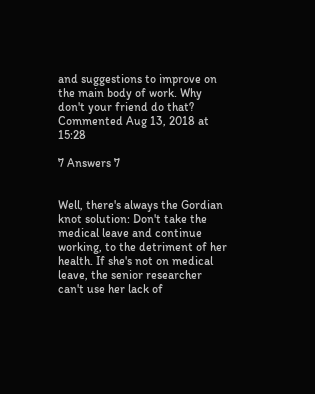and suggestions to improve on the main body of work. Why don't your friend do that? Commented Aug 13, 2018 at 15:28

7 Answers 7


Well, there's always the Gordian knot solution: Don't take the medical leave and continue working, to the detriment of her health. If she's not on medical leave, the senior researcher can't use her lack of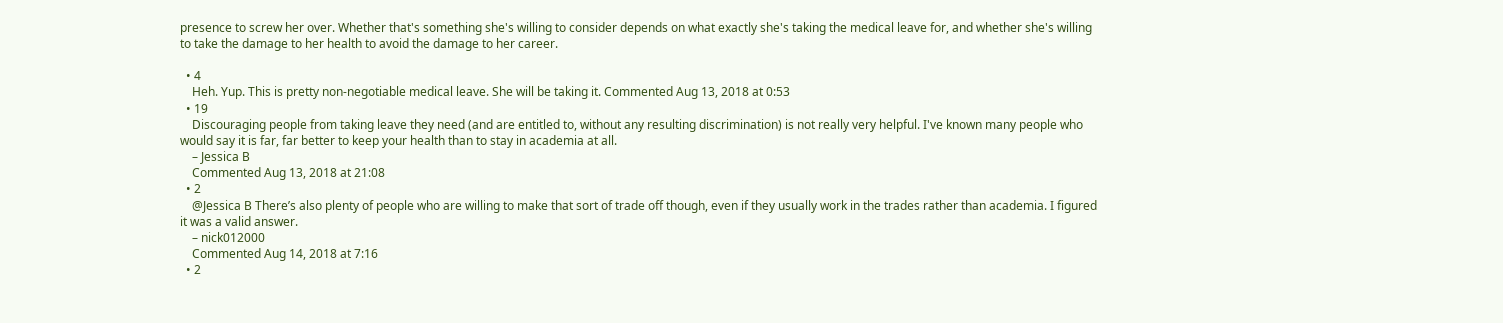presence to screw her over. Whether that's something she's willing to consider depends on what exactly she's taking the medical leave for, and whether she's willing to take the damage to her health to avoid the damage to her career.

  • 4
    Heh. Yup. This is pretty non-negotiable medical leave. She will be taking it. Commented Aug 13, 2018 at 0:53
  • 19
    Discouraging people from taking leave they need (and are entitled to, without any resulting discrimination) is not really very helpful. I've known many people who would say it is far, far better to keep your health than to stay in academia at all.
    – Jessica B
    Commented Aug 13, 2018 at 21:08
  • 2
    @Jessica B There’s also plenty of people who are willing to make that sort of trade off though, even if they usually work in the trades rather than academia. I figured it was a valid answer.
    – nick012000
    Commented Aug 14, 2018 at 7:16
  • 2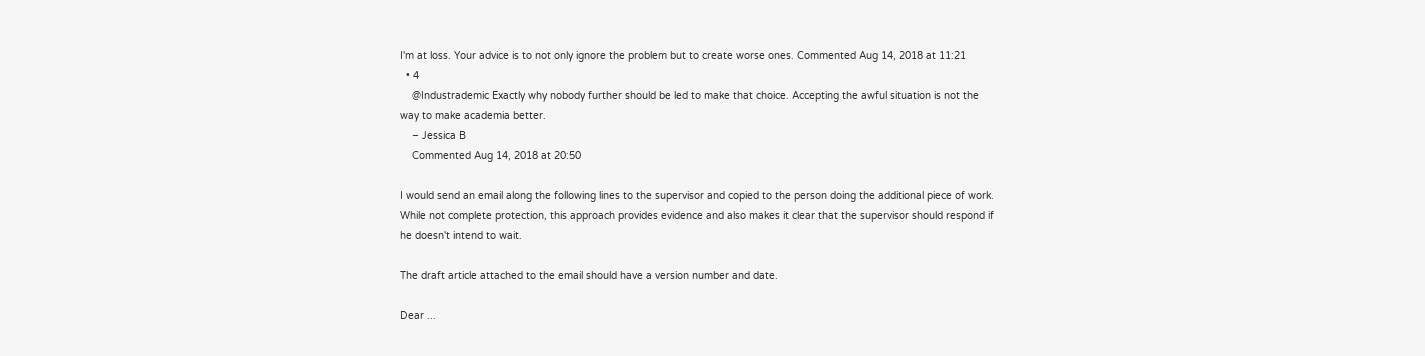I'm at loss. Your advice is to not only ignore the problem but to create worse ones. Commented Aug 14, 2018 at 11:21
  • 4
    @Industrademic Exactly why nobody further should be led to make that choice. Accepting the awful situation is not the way to make academia better.
    – Jessica B
    Commented Aug 14, 2018 at 20:50

I would send an email along the following lines to the supervisor and copied to the person doing the additional piece of work. While not complete protection, this approach provides evidence and also makes it clear that the supervisor should respond if he doesn't intend to wait.

The draft article attached to the email should have a version number and date.

Dear ...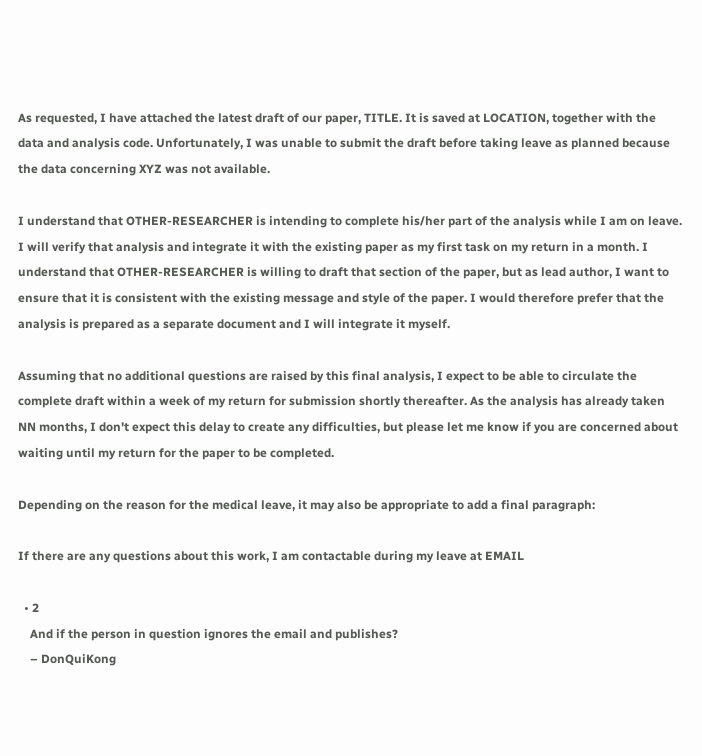As requested, I have attached the latest draft of our paper, TITLE. It is saved at LOCATION, together with the data and analysis code. Unfortunately, I was unable to submit the draft before taking leave as planned because the data concerning XYZ was not available.

I understand that OTHER-RESEARCHER is intending to complete his/her part of the analysis while I am on leave. I will verify that analysis and integrate it with the existing paper as my first task on my return in a month. I understand that OTHER-RESEARCHER is willing to draft that section of the paper, but as lead author, I want to ensure that it is consistent with the existing message and style of the paper. I would therefore prefer that the analysis is prepared as a separate document and I will integrate it myself.

Assuming that no additional questions are raised by this final analysis, I expect to be able to circulate the complete draft within a week of my return for submission shortly thereafter. As the analysis has already taken NN months, I don't expect this delay to create any difficulties, but please let me know if you are concerned about waiting until my return for the paper to be completed.

Depending on the reason for the medical leave, it may also be appropriate to add a final paragraph:

If there are any questions about this work, I am contactable during my leave at EMAIL

  • 2
    And if the person in question ignores the email and publishes?
    – DonQuiKong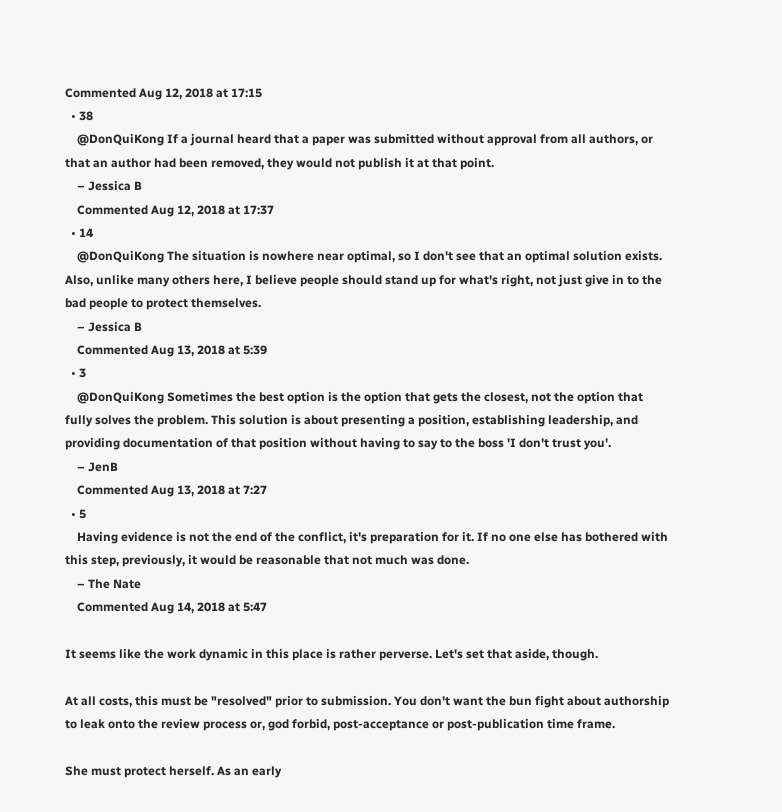Commented Aug 12, 2018 at 17:15
  • 38
    @DonQuiKong If a journal heard that a paper was submitted without approval from all authors, or that an author had been removed, they would not publish it at that point.
    – Jessica B
    Commented Aug 12, 2018 at 17:37
  • 14
    @DonQuiKong The situation is nowhere near optimal, so I don't see that an optimal solution exists. Also, unlike many others here, I believe people should stand up for what's right, not just give in to the bad people to protect themselves.
    – Jessica B
    Commented Aug 13, 2018 at 5:39
  • 3
    @DonQuiKong Sometimes the best option is the option that gets the closest, not the option that fully solves the problem. This solution is about presenting a position, establishing leadership, and providing documentation of that position without having to say to the boss 'I don't trust you'.
    – JenB
    Commented Aug 13, 2018 at 7:27
  • 5
    Having evidence is not the end of the conflict, it's preparation for it. If no one else has bothered with this step, previously, it would be reasonable that not much was done.
    – The Nate
    Commented Aug 14, 2018 at 5:47

It seems like the work dynamic in this place is rather perverse. Let's set that aside, though.

At all costs, this must be "resolved" prior to submission. You don't want the bun fight about authorship to leak onto the review process or, god forbid, post-acceptance or post-publication time frame.

She must protect herself. As an early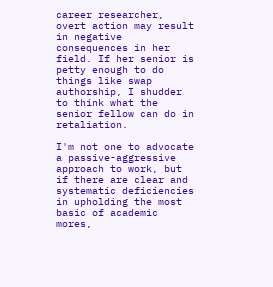career researcher, overt action may result in negative consequences in her field. If her senior is petty enough to do things like swap authorship, I shudder to think what the senior fellow can do in retaliation.

I'm not one to advocate a passive-aggressive approach to work, but if there are clear and systematic deficiencies in upholding the most basic of academic mores,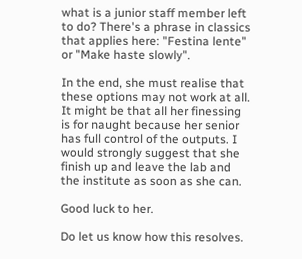what is a junior staff member left to do? There's a phrase in classics that applies here: "Festina lente" or "Make haste slowly".

In the end, she must realise that these options may not work at all. It might be that all her finessing is for naught because her senior has full control of the outputs. I would strongly suggest that she finish up and leave the lab and the institute as soon as she can.

Good luck to her.

Do let us know how this resolves.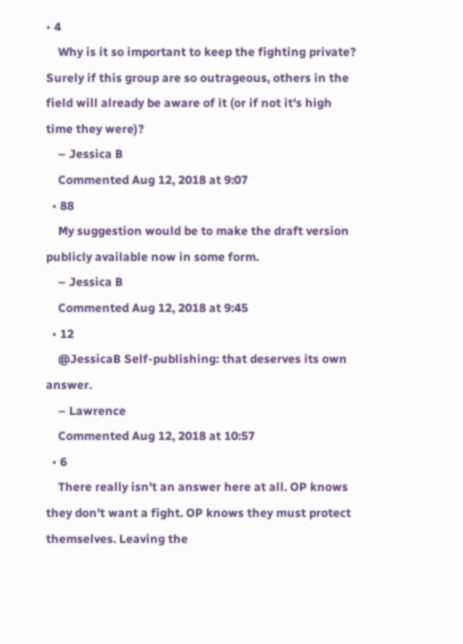• 4
    Why is it so important to keep the fighting private? Surely if this group are so outrageous, others in the field will already be aware of it (or if not it's high time they were)?
    – Jessica B
    Commented Aug 12, 2018 at 9:07
  • 88
    My suggestion would be to make the draft version publicly available now in some form.
    – Jessica B
    Commented Aug 12, 2018 at 9:45
  • 12
    @JessicaB Self-publishing: that deserves its own answer.
    – Lawrence
    Commented Aug 12, 2018 at 10:57
  • 6
    There really isn't an answer here at all. OP knows they don't want a fight. OP knows they must protect themselves. Leaving the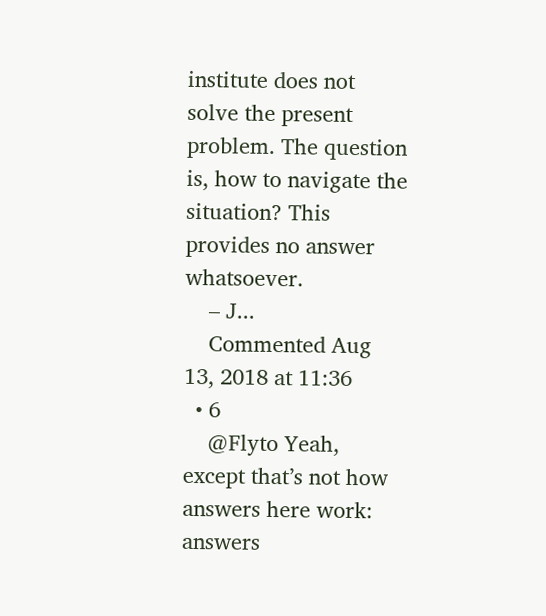institute does not solve the present problem. The question is, how to navigate the situation? This provides no answer whatsoever.
    – J...
    Commented Aug 13, 2018 at 11:36
  • 6
    @Flyto Yeah, except that’s not how answers here work: answers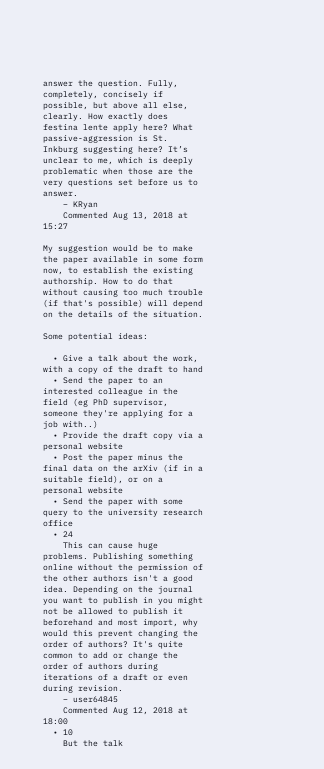answer the question. Fully, completely, concisely if possible, but above all else, clearly. How exactly does festina lente apply here? What passive-aggression is St. Inkburg suggesting here? It’s unclear to me, which is deeply problematic when those are the very questions set before us to answer.
    – KRyan
    Commented Aug 13, 2018 at 15:27

My suggestion would be to make the paper available in some form now, to establish the existing authorship. How to do that without causing too much trouble (if that's possible) will depend on the details of the situation.

Some potential ideas:

  • Give a talk about the work, with a copy of the draft to hand
  • Send the paper to an interested colleague in the field (eg PhD supervisor, someone they're applying for a job with..)
  • Provide the draft copy via a personal website
  • Post the paper minus the final data on the arXiv (if in a suitable field), or on a personal website
  • Send the paper with some query to the university research office
  • 24
    This can cause huge problems. Publishing something online without the permission of the other authors isn't a good idea. Depending on the journal you want to publish in you might not be allowed to publish it beforehand and most import, why would this prevent changing the order of authors? It's quite common to add or change the order of authors during iterations of a draft or even during revision.
    – user64845
    Commented Aug 12, 2018 at 18:00
  • 10
    But the talk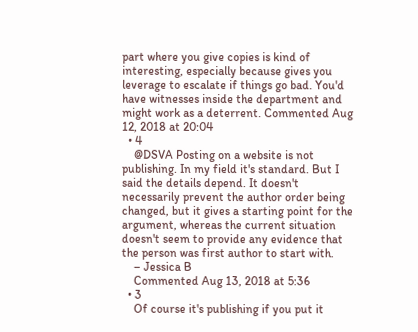part where you give copies is kind of interesting, especially because gives you leverage to escalate if things go bad. You'd have witnesses inside the department and might work as a deterrent. Commented Aug 12, 2018 at 20:04
  • 4
    @DSVA Posting on a website is not publishing. In my field it's standard. But I said the details depend. It doesn't necessarily prevent the author order being changed, but it gives a starting point for the argument, whereas the current situation doesn't seem to provide any evidence that the person was first author to start with.
    – Jessica B
    Commented Aug 13, 2018 at 5:36
  • 3
    Of course it's publishing if you put it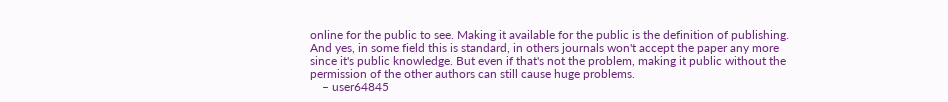online for the public to see. Making it available for the public is the definition of publishing. And yes, in some field this is standard, in others journals won't accept the paper any more since it's public knowledge. But even if that's not the problem, making it public without the permission of the other authors can still cause huge problems.
    – user64845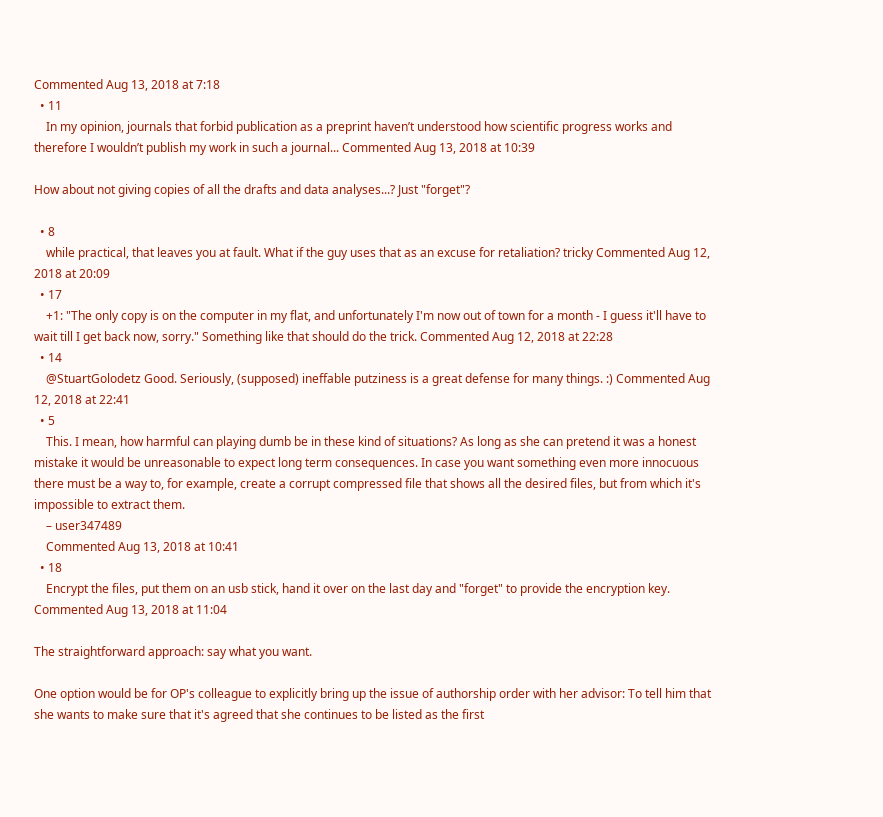Commented Aug 13, 2018 at 7:18
  • 11
    In my opinion, journals that forbid publication as a preprint haven’t understood how scientific progress works and therefore I wouldn’t publish my work in such a journal... Commented Aug 13, 2018 at 10:39

How about not giving copies of all the drafts and data analyses...? Just "forget"?

  • 8
    while practical, that leaves you at fault. What if the guy uses that as an excuse for retaliation? tricky Commented Aug 12, 2018 at 20:09
  • 17
    +1: "The only copy is on the computer in my flat, and unfortunately I'm now out of town for a month - I guess it'll have to wait till I get back now, sorry." Something like that should do the trick. Commented Aug 12, 2018 at 22:28
  • 14
    @StuartGolodetz Good. Seriously, (supposed) ineffable putziness is a great defense for many things. :) Commented Aug 12, 2018 at 22:41
  • 5
    This. I mean, how harmful can playing dumb be in these kind of situations? As long as she can pretend it was a honest mistake it would be unreasonable to expect long term consequences. In case you want something even more innocuous there must be a way to, for example, create a corrupt compressed file that shows all the desired files, but from which it's impossible to extract them.
    – user347489
    Commented Aug 13, 2018 at 10:41
  • 18
    Encrypt the files, put them on an usb stick, hand it over on the last day and "forget" to provide the encryption key. Commented Aug 13, 2018 at 11:04

The straightforward approach: say what you want.

One option would be for OP's colleague to explicitly bring up the issue of authorship order with her advisor: To tell him that she wants to make sure that it's agreed that she continues to be listed as the first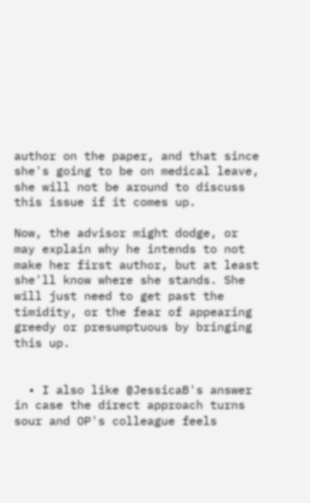author on the paper, and that since she's going to be on medical leave, she will not be around to discuss this issue if it comes up.

Now, the advisor might dodge, or may explain why he intends to not make her first author, but at least she'll know where she stands. She will just need to get past the timidity, or the fear of appearing greedy or presumptuous by bringing this up.


  • I also like @JessicaB's answer in case the direct approach turns sour and OP's colleague feels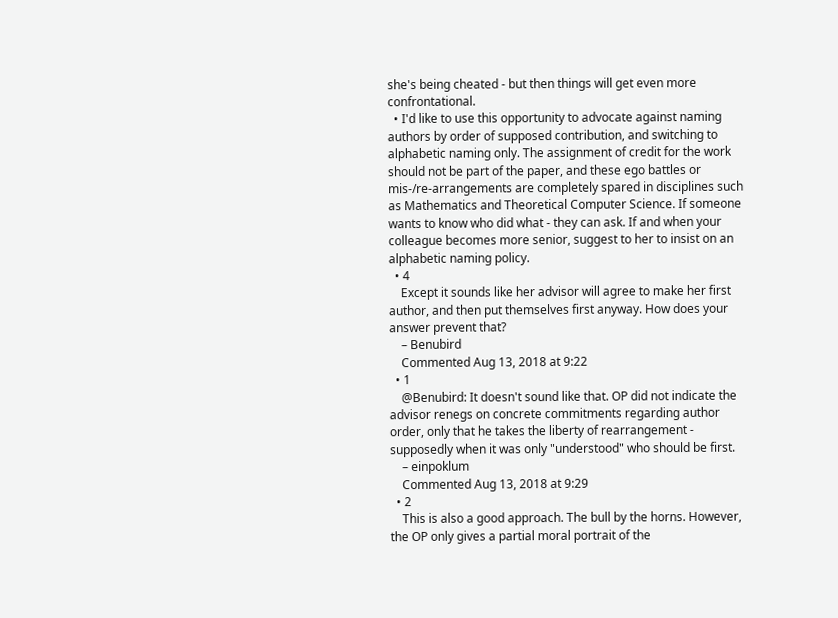she's being cheated - but then things will get even more confrontational.
  • I'd like to use this opportunity to advocate against naming authors by order of supposed contribution, and switching to alphabetic naming only. The assignment of credit for the work should not be part of the paper, and these ego battles or mis-/re-arrangements are completely spared in disciplines such as Mathematics and Theoretical Computer Science. If someone wants to know who did what - they can ask. If and when your colleague becomes more senior, suggest to her to insist on an alphabetic naming policy.
  • 4
    Except it sounds like her advisor will agree to make her first author, and then put themselves first anyway. How does your answer prevent that?
    – Benubird
    Commented Aug 13, 2018 at 9:22
  • 1
    @Benubird: It doesn't sound like that. OP did not indicate the advisor renegs on concrete commitments regarding author order, only that he takes the liberty of rearrangement - supposedly when it was only "understood" who should be first.
    – einpoklum
    Commented Aug 13, 2018 at 9:29
  • 2
    This is also a good approach. The bull by the horns. However, the OP only gives a partial moral portrait of the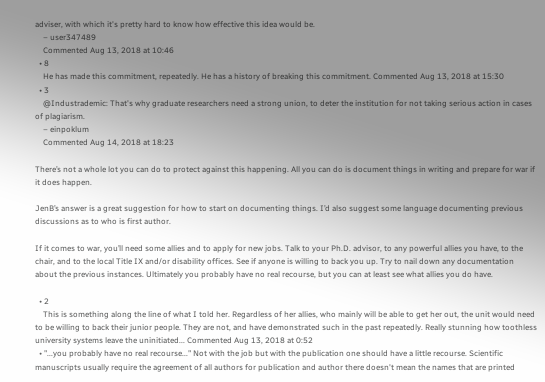adviser, with which it's pretty hard to know how effective this idea would be.
    – user347489
    Commented Aug 13, 2018 at 10:46
  • 8
    He has made this commitment, repeatedly. He has a history of breaking this commitment. Commented Aug 13, 2018 at 15:30
  • 3
    @Industrademic: That's why graduate researchers need a strong union, to deter the institution for not taking serious action in cases of plagiarism.
    – einpoklum
    Commented Aug 14, 2018 at 18:23

There’s not a whole lot you can do to protect against this happening. All you can do is document things in writing and prepare for war if it does happen.

JenB’s answer is a great suggestion for how to start on documenting things. I’d also suggest some language documenting previous discussions as to who is first author.

If it comes to war, you’ll need some allies and to apply for new jobs. Talk to your Ph.D. advisor, to any powerful allies you have, to the chair, and to the local Title IX and/or disability offices. See if anyone is willing to back you up. Try to nail down any documentation about the previous instances. Ultimately you probably have no real recourse, but you can at least see what allies you do have.

  • 2
    This is something along the line of what I told her. Regardless of her allies, who mainly will be able to get her out, the unit would need to be willing to back their junior people. They are not, and have demonstrated such in the past repeatedly. Really stunning how toothless university systems leave the uninitiated... Commented Aug 13, 2018 at 0:52
  • "...you probably have no real recourse..." Not with the job but with the publication one should have a little recourse. Scientific manuscripts usually require the agreement of all authors for publication and author there doesn't mean the names that are printed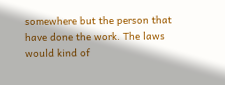somewhere but the person that have done the work. The laws would kind of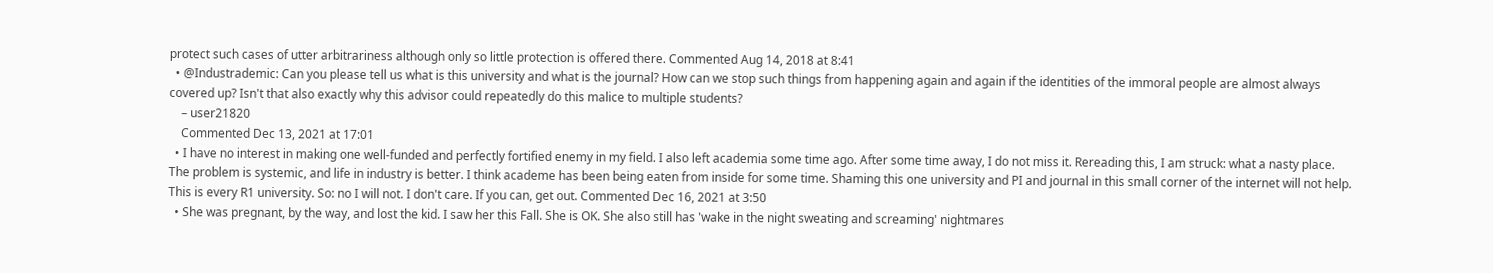protect such cases of utter arbitrariness although only so little protection is offered there. Commented Aug 14, 2018 at 8:41
  • @Industrademic: Can you please tell us what is this university and what is the journal? How can we stop such things from happening again and again if the identities of the immoral people are almost always covered up? Isn't that also exactly why this advisor could repeatedly do this malice to multiple students?
    – user21820
    Commented Dec 13, 2021 at 17:01
  • I have no interest in making one well-funded and perfectly fortified enemy in my field. I also left academia some time ago. After some time away, I do not miss it. Rereading this, I am struck: what a nasty place. The problem is systemic, and life in industry is better. I think academe has been being eaten from inside for some time. Shaming this one university and PI and journal in this small corner of the internet will not help. This is every R1 university. So: no I will not. I don't care. If you can, get out. Commented Dec 16, 2021 at 3:50
  • She was pregnant, by the way, and lost the kid. I saw her this Fall. She is OK. She also still has 'wake in the night sweating and screaming' nightmares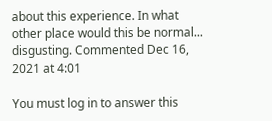about this experience. In what other place would this be normal... disgusting. Commented Dec 16, 2021 at 4:01

You must log in to answer this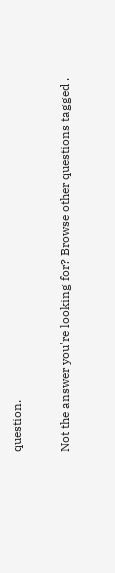question.

Not the answer you're looking for? Browse other questions tagged .